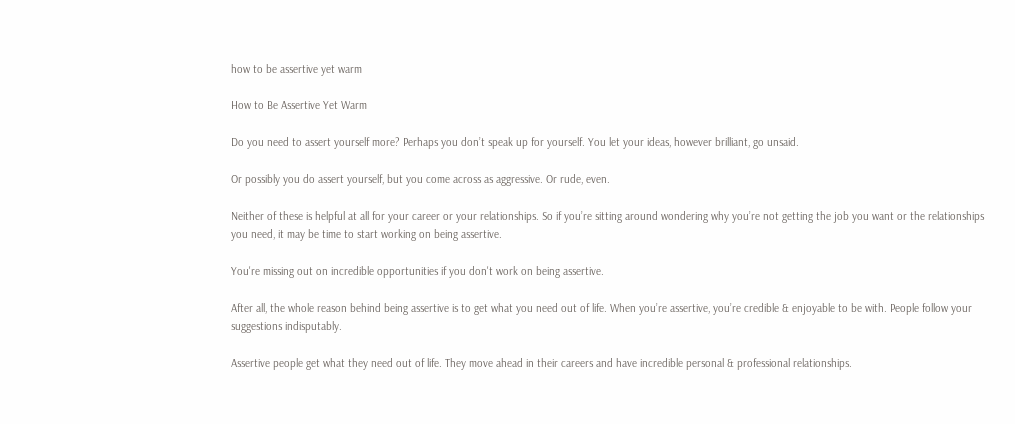how to be assertive yet warm

How to Be Assertive Yet Warm

Do you need to assert yourself more? Perhaps you don’t speak up for yourself. You let your ideas, however brilliant, go unsaid.

Or possibly you do assert yourself, but you come across as aggressive. Or rude, even.

Neither of these is helpful at all for your career or your relationships. So if you’re sitting around wondering why you’re not getting the job you want or the relationships you need, it may be time to start working on being assertive.

You're missing out on incredible opportunities if you don't work on being assertive.

After all, the whole reason behind being assertive is to get what you need out of life. When you’re assertive, you’re credible & enjoyable to be with. People follow your suggestions indisputably.

Assertive people get what they need out of life. They move ahead in their careers and have incredible personal & professional relationships.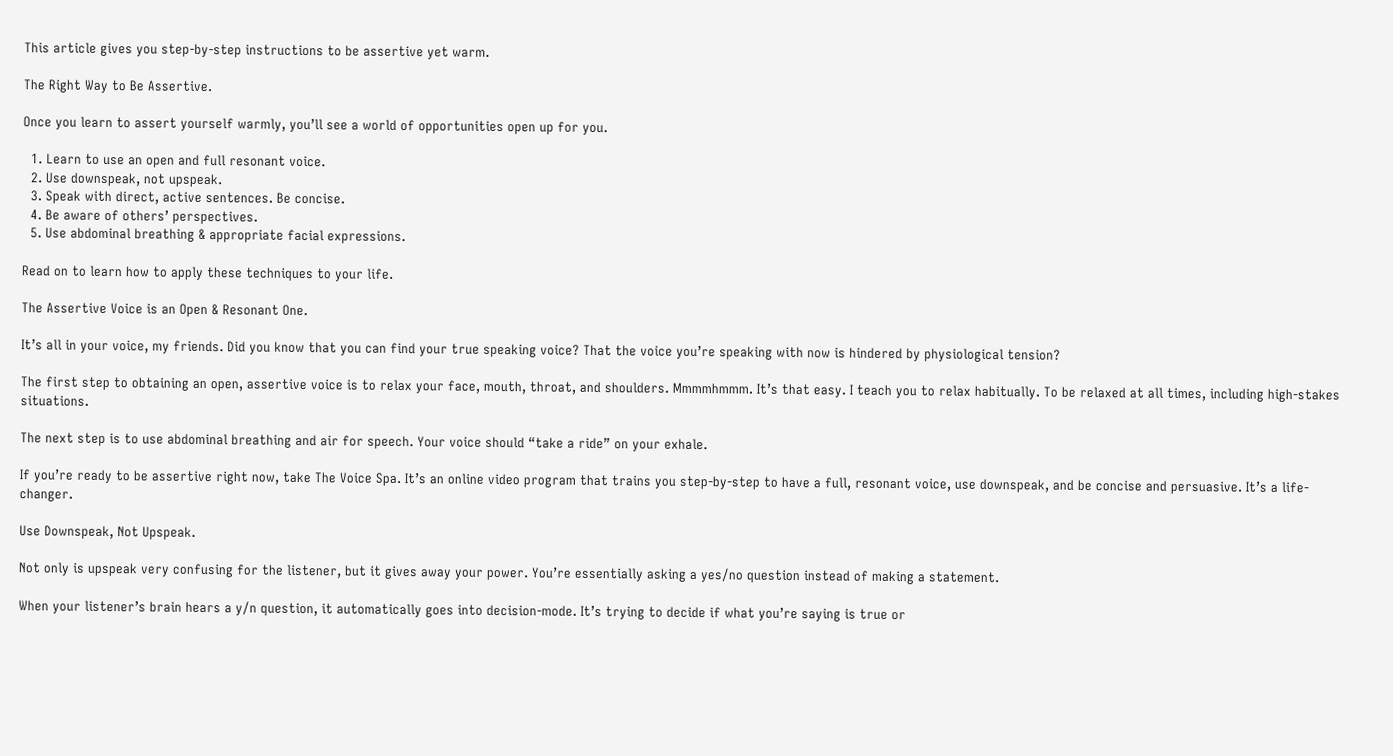This article gives you step-by-step instructions to be assertive yet warm.

The Right Way to Be Assertive.

Once you learn to assert yourself warmly, you’ll see a world of opportunities open up for you.

  1. Learn to use an open and full resonant voice.
  2. Use downspeak, not upspeak.
  3. Speak with direct, active sentences. Be concise.
  4. Be aware of others’ perspectives.
  5. Use abdominal breathing & appropriate facial expressions.

Read on to learn how to apply these techniques to your life.

The Assertive Voice is an Open & Resonant One.

It’s all in your voice, my friends. Did you know that you can find your true speaking voice? That the voice you’re speaking with now is hindered by physiological tension?

The first step to obtaining an open, assertive voice is to relax your face, mouth, throat, and shoulders. Mmmmhmmm. It’s that easy. I teach you to relax habitually. To be relaxed at all times, including high-stakes situations.

The next step is to use abdominal breathing and air for speech. Your voice should “take a ride” on your exhale.

If you’re ready to be assertive right now, take The Voice Spa. It’s an online video program that trains you step-by-step to have a full, resonant voice, use downspeak, and be concise and persuasive. It’s a life-changer.

Use Downspeak, Not Upspeak.

Not only is upspeak very confusing for the listener, but it gives away your power. You’re essentially asking a yes/no question instead of making a statement.

When your listener’s brain hears a y/n question, it automatically goes into decision-mode. It’s trying to decide if what you’re saying is true or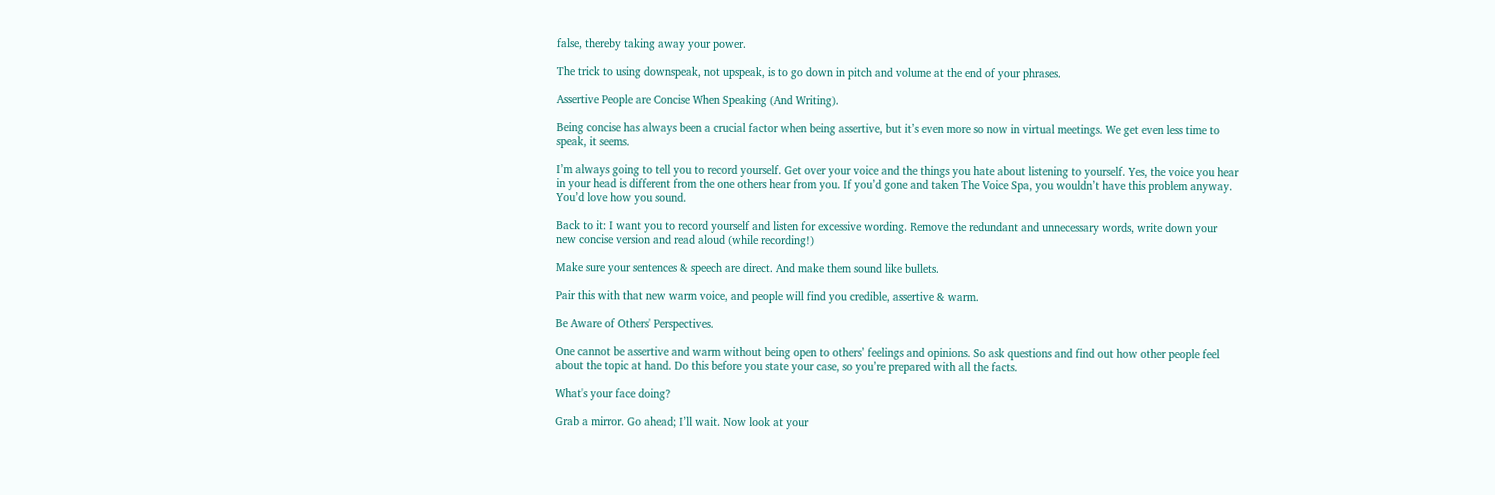false, thereby taking away your power.

The trick to using downspeak, not upspeak, is to go down in pitch and volume at the end of your phrases.

Assertive People are Concise When Speaking (And Writing).

Being concise has always been a crucial factor when being assertive, but it’s even more so now in virtual meetings. We get even less time to speak, it seems.

I’m always going to tell you to record yourself. Get over your voice and the things you hate about listening to yourself. Yes, the voice you hear in your head is different from the one others hear from you. If you’d gone and taken The Voice Spa, you wouldn’t have this problem anyway. You’d love how you sound.

Back to it: I want you to record yourself and listen for excessive wording. Remove the redundant and unnecessary words, write down your new concise version and read aloud (while recording!)

Make sure your sentences & speech are direct. And make them sound like bullets.

Pair this with that new warm voice, and people will find you credible, assertive & warm.

Be Aware of Others' Perspectives.

One cannot be assertive and warm without being open to others’ feelings and opinions. So ask questions and find out how other people feel about the topic at hand. Do this before you state your case, so you’re prepared with all the facts.

What's your face doing?

Grab a mirror. Go ahead; I’ll wait. Now look at your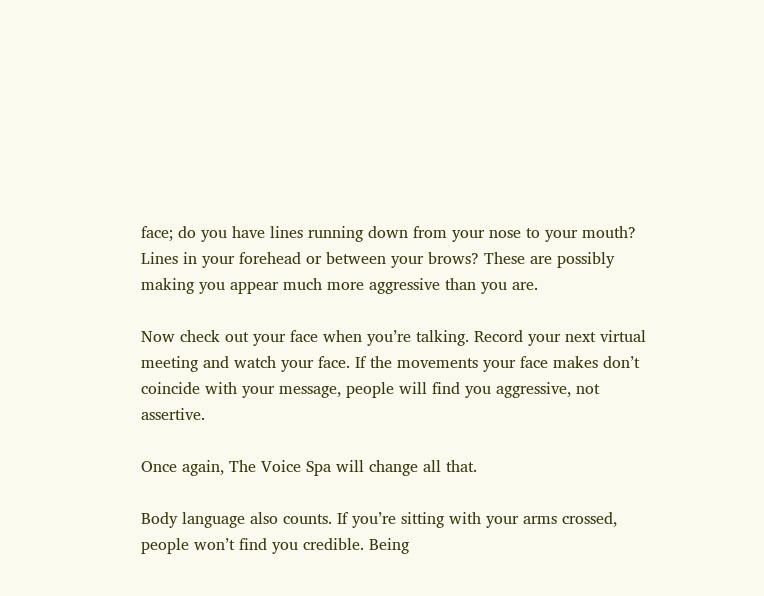face; do you have lines running down from your nose to your mouth? Lines in your forehead or between your brows? These are possibly making you appear much more aggressive than you are.

Now check out your face when you’re talking. Record your next virtual meeting and watch your face. If the movements your face makes don’t coincide with your message, people will find you aggressive, not assertive.

Once again, The Voice Spa will change all that.

Body language also counts. If you’re sitting with your arms crossed, people won’t find you credible. Being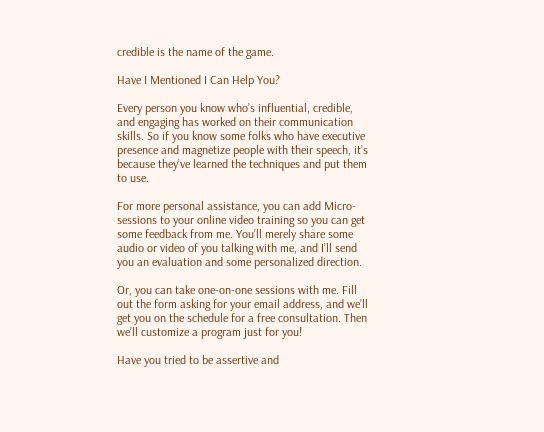credible is the name of the game.

Have I Mentioned I Can Help You?

Every person you know who’s influential, credible, and engaging has worked on their communication skills. So if you know some folks who have executive presence and magnetize people with their speech, it’s because they’ve learned the techniques and put them to use.

For more personal assistance, you can add Micro-sessions to your online video training so you can get some feedback from me. You’ll merely share some audio or video of you talking with me, and I’ll send you an evaluation and some personalized direction.

Or, you can take one-on-one sessions with me. Fill out the form asking for your email address, and we’ll get you on the schedule for a free consultation. Then we’ll customize a program just for you!

Have you tried to be assertive and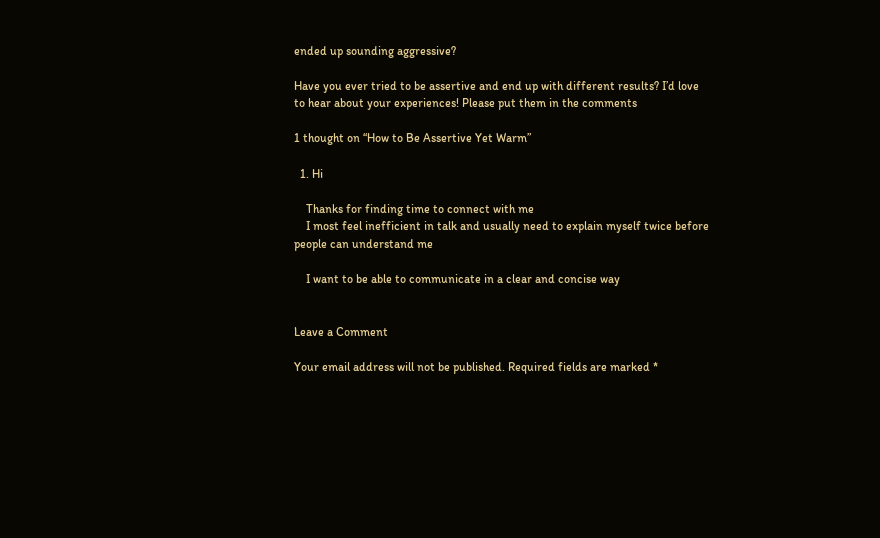ended up sounding aggressive?

Have you ever tried to be assertive and end up with different results? I’d love to hear about your experiences! Please put them in the comments

1 thought on “How to Be Assertive Yet Warm”

  1. Hi

    Thanks for finding time to connect with me
    I most feel inefficient in talk and usually need to explain myself twice before people can understand me

    I want to be able to communicate in a clear and concise way


Leave a Comment

Your email address will not be published. Required fields are marked *